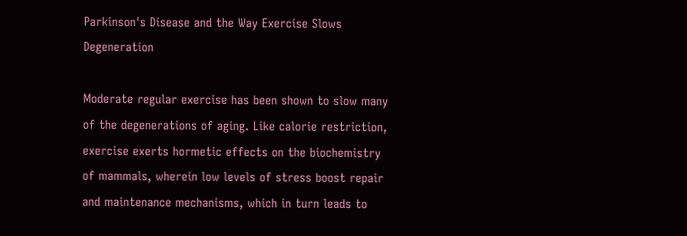Parkinson's Disease and the Way Exercise Slows Degeneration

Moderate regular exercise has been shown to slow many of the degenerations of aging. Like calorie restriction, exercise exerts hormetic effects on the biochemistry of mammals, wherein low levels of stress boost repair and maintenance mechanisms, which in turn leads to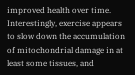improved health over time. Interestingly, exercise appears to slow down the accumulation of mitochondrial damage in at least some tissues, and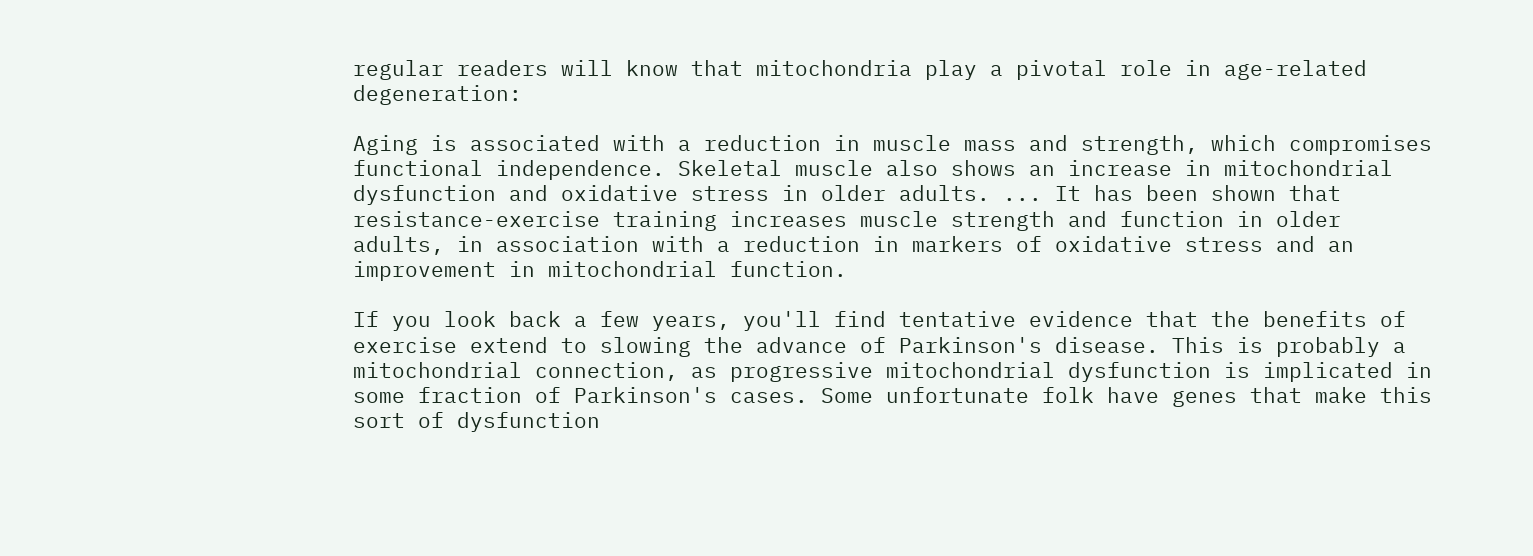regular readers will know that mitochondria play a pivotal role in age-related degeneration:

Aging is associated with a reduction in muscle mass and strength, which compromises functional independence. Skeletal muscle also shows an increase in mitochondrial dysfunction and oxidative stress in older adults. ... It has been shown that resistance-exercise training increases muscle strength and function in older adults, in association with a reduction in markers of oxidative stress and an improvement in mitochondrial function.

If you look back a few years, you'll find tentative evidence that the benefits of exercise extend to slowing the advance of Parkinson's disease. This is probably a mitochondrial connection, as progressive mitochondrial dysfunction is implicated in some fraction of Parkinson's cases. Some unfortunate folk have genes that make this sort of dysfunction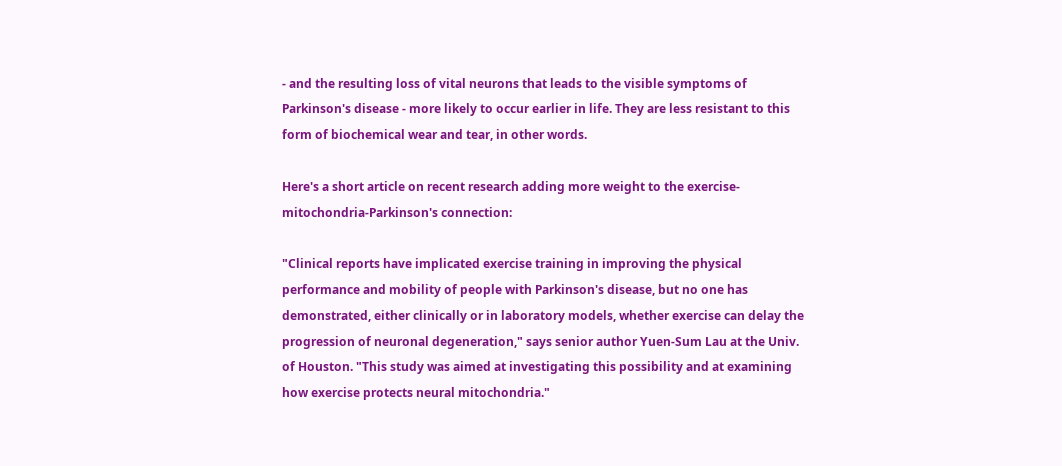- and the resulting loss of vital neurons that leads to the visible symptoms of Parkinson's disease - more likely to occur earlier in life. They are less resistant to this form of biochemical wear and tear, in other words.

Here's a short article on recent research adding more weight to the exercise-mitochondria-Parkinson's connection:

"Clinical reports have implicated exercise training in improving the physical performance and mobility of people with Parkinson's disease, but no one has demonstrated, either clinically or in laboratory models, whether exercise can delay the progression of neuronal degeneration," says senior author Yuen-Sum Lau at the Univ. of Houston. "This study was aimed at investigating this possibility and at examining how exercise protects neural mitochondria."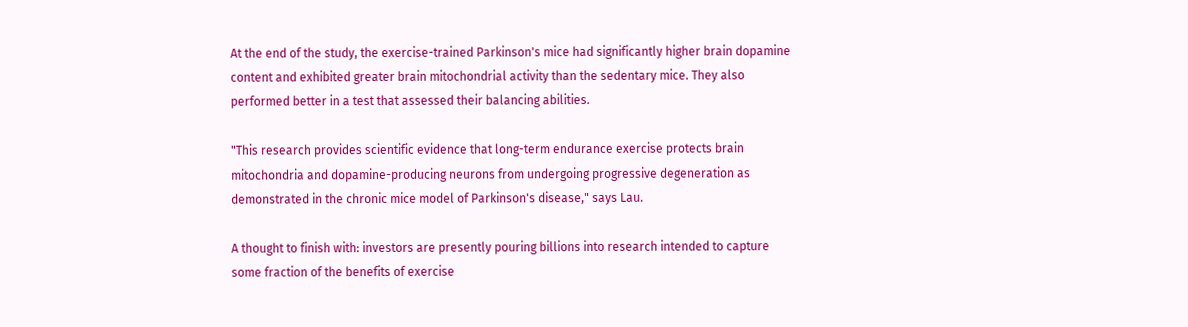At the end of the study, the exercise-trained Parkinson's mice had significantly higher brain dopamine content and exhibited greater brain mitochondrial activity than the sedentary mice. They also performed better in a test that assessed their balancing abilities.

"This research provides scientific evidence that long-term endurance exercise protects brain mitochondria and dopamine-producing neurons from undergoing progressive degeneration as demonstrated in the chronic mice model of Parkinson's disease," says Lau.

A thought to finish with: investors are presently pouring billions into research intended to capture some fraction of the benefits of exercise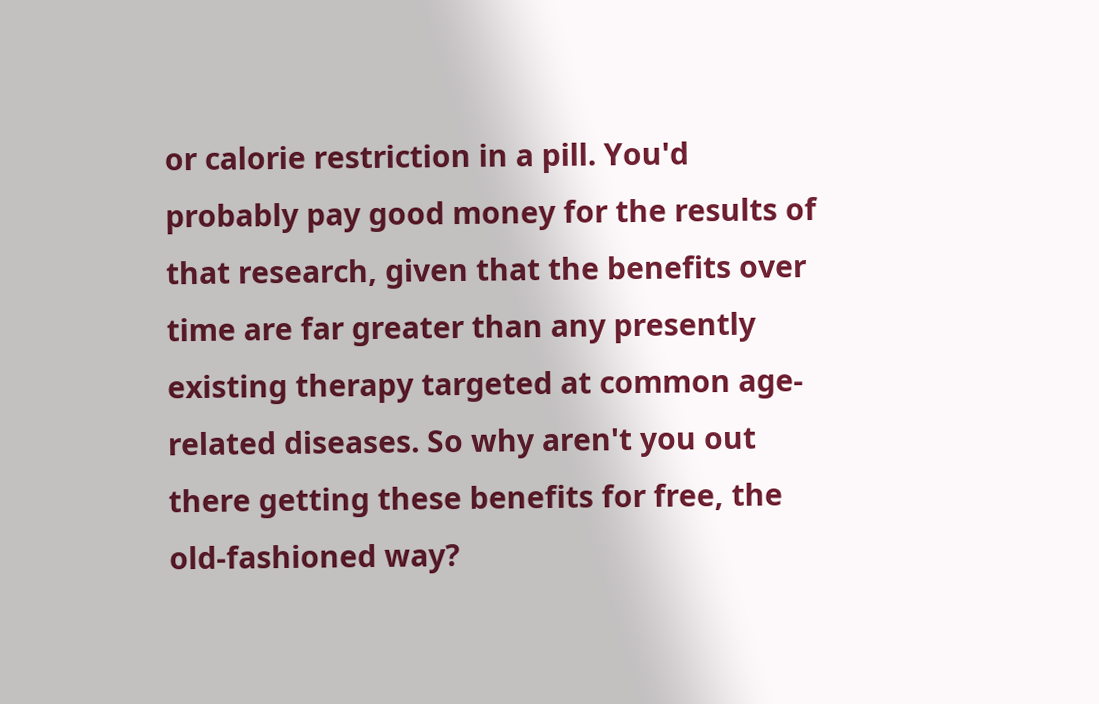or calorie restriction in a pill. You'd probably pay good money for the results of that research, given that the benefits over time are far greater than any presently existing therapy targeted at common age-related diseases. So why aren't you out there getting these benefits for free, the old-fashioned way?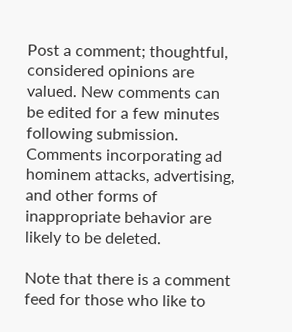Post a comment; thoughtful, considered opinions are valued. New comments can be edited for a few minutes following submission. Comments incorporating ad hominem attacks, advertising, and other forms of inappropriate behavior are likely to be deleted.

Note that there is a comment feed for those who like to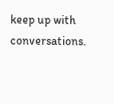keep up with conversations.